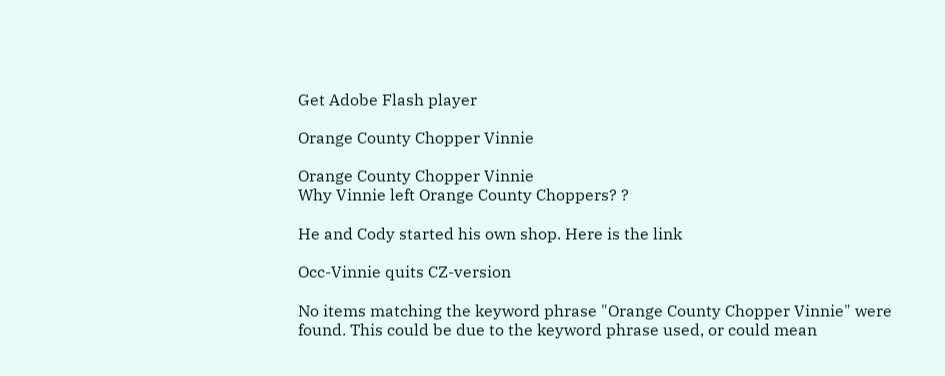Get Adobe Flash player

Orange County Chopper Vinnie

Orange County Chopper Vinnie
Why Vinnie left Orange County Choppers? ?

He and Cody started his own shop. Here is the link

Occ-Vinnie quits CZ-version

No items matching the keyword phrase "Orange County Chopper Vinnie" were found. This could be due to the keyword phrase used, or could mean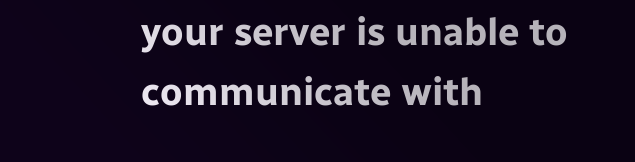your server is unable to communicate with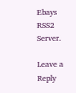Ebays RSS2 Server.

Leave a Reply